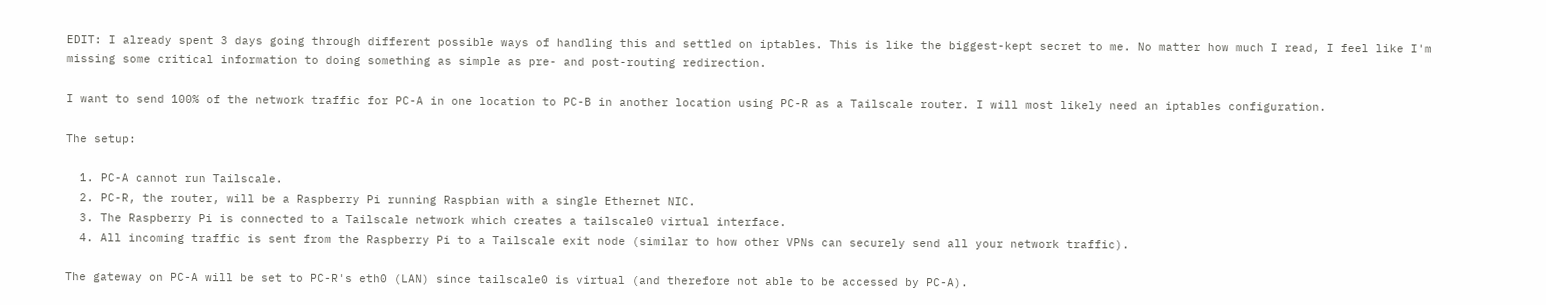EDIT: I already spent 3 days going through different possible ways of handling this and settled on iptables. This is like the biggest-kept secret to me. No matter how much I read, I feel like I'm missing some critical information to doing something as simple as pre- and post-routing redirection.

I want to send 100% of the network traffic for PC-A in one location to PC-B in another location using PC-R as a Tailscale router. I will most likely need an iptables configuration.

The setup:

  1. PC-A cannot run Tailscale.
  2. PC-R, the router, will be a Raspberry Pi running Raspbian with a single Ethernet NIC.
  3. The Raspberry Pi is connected to a Tailscale network which creates a tailscale0 virtual interface.
  4. All incoming traffic is sent from the Raspberry Pi to a Tailscale exit node (similar to how other VPNs can securely send all your network traffic).

The gateway on PC-A will be set to PC-R's eth0 (LAN) since tailscale0 is virtual (and therefore not able to be accessed by PC-A).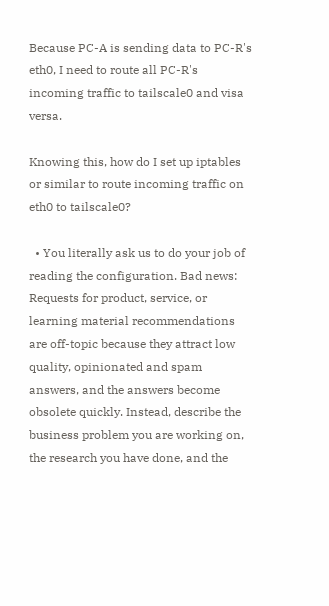Because PC-A is sending data to PC-R's eth0, I need to route all PC-R's incoming traffic to tailscale0 and visa versa.

Knowing this, how do I set up iptables or similar to route incoming traffic on eth0 to tailscale0?

  • You literally ask us to do your job of reading the configuration. Bad news: Requests for product, service, or learning material recommendations are off-topic because they attract low quality, opinionated and spam answers, and the answers become obsolete quickly. Instead, describe the business problem you are working on, the research you have done, and the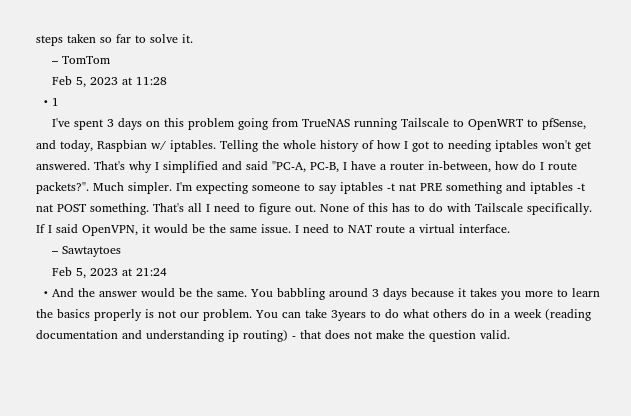steps taken so far to solve it.
    – TomTom
    Feb 5, 2023 at 11:28
  • 1
    I've spent 3 days on this problem going from TrueNAS running Tailscale to OpenWRT to pfSense, and today, Raspbian w/ iptables. Telling the whole history of how I got to needing iptables won't get answered. That's why I simplified and said "PC-A, PC-B, I have a router in-between, how do I route packets?". Much simpler. I'm expecting someone to say iptables -t nat PRE something and iptables -t nat POST something. That's all I need to figure out. None of this has to do with Tailscale specifically. If I said OpenVPN, it would be the same issue. I need to NAT route a virtual interface.
    – Sawtaytoes
    Feb 5, 2023 at 21:24
  • And the answer would be the same. You babbling around 3 days because it takes you more to learn the basics properly is not our problem. You can take 3years to do what others do in a week (reading documentation and understanding ip routing) - that does not make the question valid.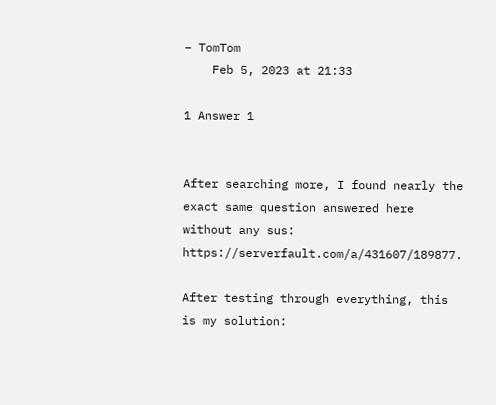– TomTom
    Feb 5, 2023 at 21:33

1 Answer 1


After searching more, I found nearly the exact same question answered here without any sus: https://serverfault.com/a/431607/189877.

After testing through everything, this is my solution: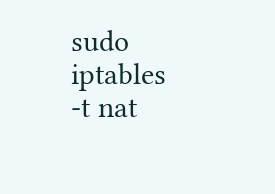sudo iptables -t nat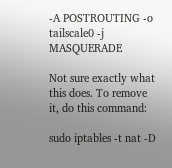-A POSTROUTING -o tailscale0 -j MASQUERADE

Not sure exactly what this does. To remove it, do this command:

sudo iptables -t nat -D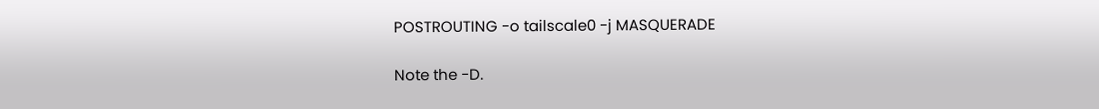POSTROUTING -o tailscale0 -j MASQUERADE

Note the -D.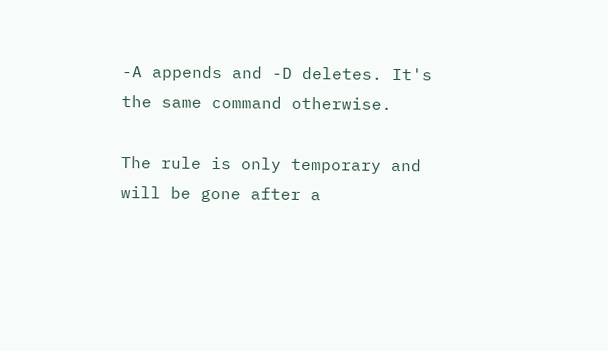-A appends and -D deletes. It's the same command otherwise.

The rule is only temporary and will be gone after a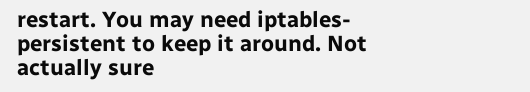restart. You may need iptables-persistent to keep it around. Not actually sure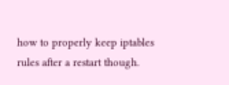how to properly keep iptables rules after a restart though.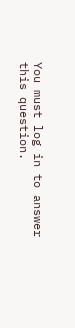You must log in to answer this question.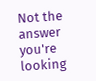Not the answer you're looking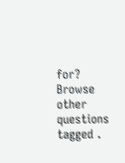for? Browse other questions tagged .